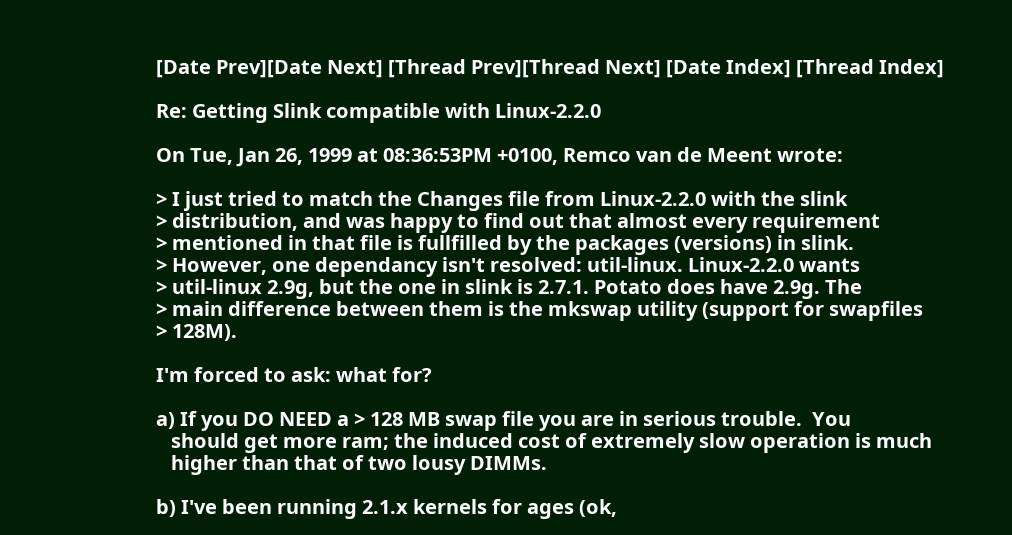[Date Prev][Date Next] [Thread Prev][Thread Next] [Date Index] [Thread Index]

Re: Getting Slink compatible with Linux-2.2.0

On Tue, Jan 26, 1999 at 08:36:53PM +0100, Remco van de Meent wrote:

> I just tried to match the Changes file from Linux-2.2.0 with the slink
> distribution, and was happy to find out that almost every requirement
> mentioned in that file is fullfilled by the packages (versions) in slink.
> However, one dependancy isn't resolved: util-linux. Linux-2.2.0 wants
> util-linux 2.9g, but the one in slink is 2.7.1. Potato does have 2.9g. The
> main difference between them is the mkswap utility (support for swapfiles
> 128M).

I'm forced to ask: what for?

a) If you DO NEED a > 128 MB swap file you are in serious trouble.  You
   should get more ram; the induced cost of extremely slow operation is much
   higher than that of two lousy DIMMs.

b) I've been running 2.1.x kernels for ages (ok,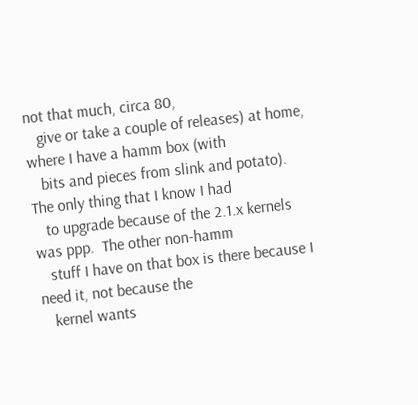not that much, circa 80,
   give or take a couple of releases) at home, where I have a hamm box (with
   bits and pieces from slink and potato).  The only thing that I know I had
   to upgrade because of the 2.1.x kernels was ppp.  The other non-hamm
   stuff I have on that box is there because I need it, not because the
   kernel wants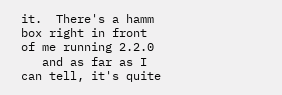it.  There's a hamm box right in front of me running 2.2.0
   and as far as I can tell, it's quite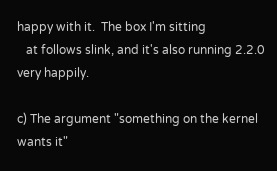happy with it.  The box I'm sitting
   at follows slink, and it's also running 2.2.0 very happily.

c) The argument "something on the kernel wants it"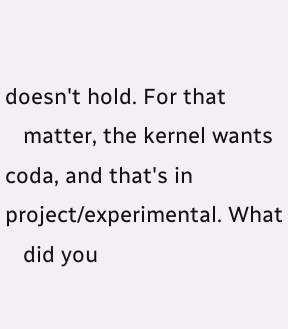doesn't hold. For that
   matter, the kernel wants coda, and that's in project/experimental. What
   did you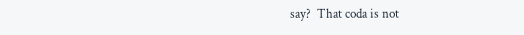say?  That coda is not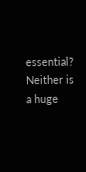essential?  Neither is a huge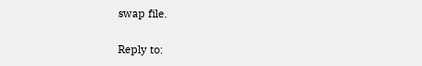swap file.


Reply to: